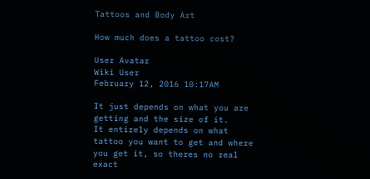Tattoos and Body Art

How much does a tattoo cost?

User Avatar
Wiki User
February 12, 2016 10:17AM

It just depends on what you are getting and the size of it.
It entirely depends on what tattoo you want to get and where you get it, so theres no real exact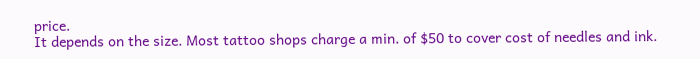price.
It depends on the size. Most tattoo shops charge a min. of $50 to cover cost of needles and ink.